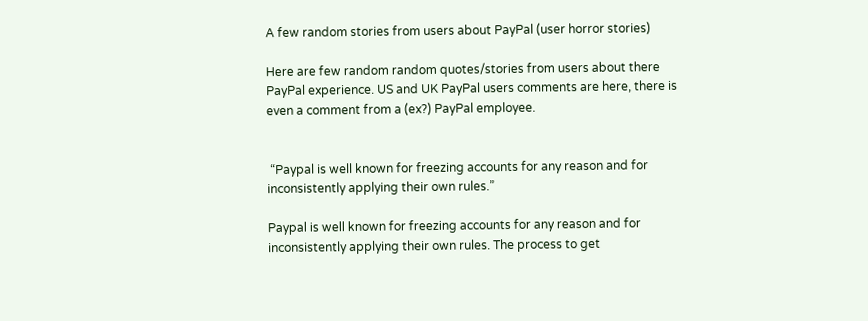A few random stories from users about PayPal (user horror stories)

Here are few random random quotes/stories from users about there PayPal experience. US and UK PayPal users comments are here, there is even a comment from a (ex?) PayPal employee.


 “Paypal is well known for freezing accounts for any reason and for inconsistently applying their own rules.”

Paypal is well known for freezing accounts for any reason and for inconsistently applying their own rules. The process to get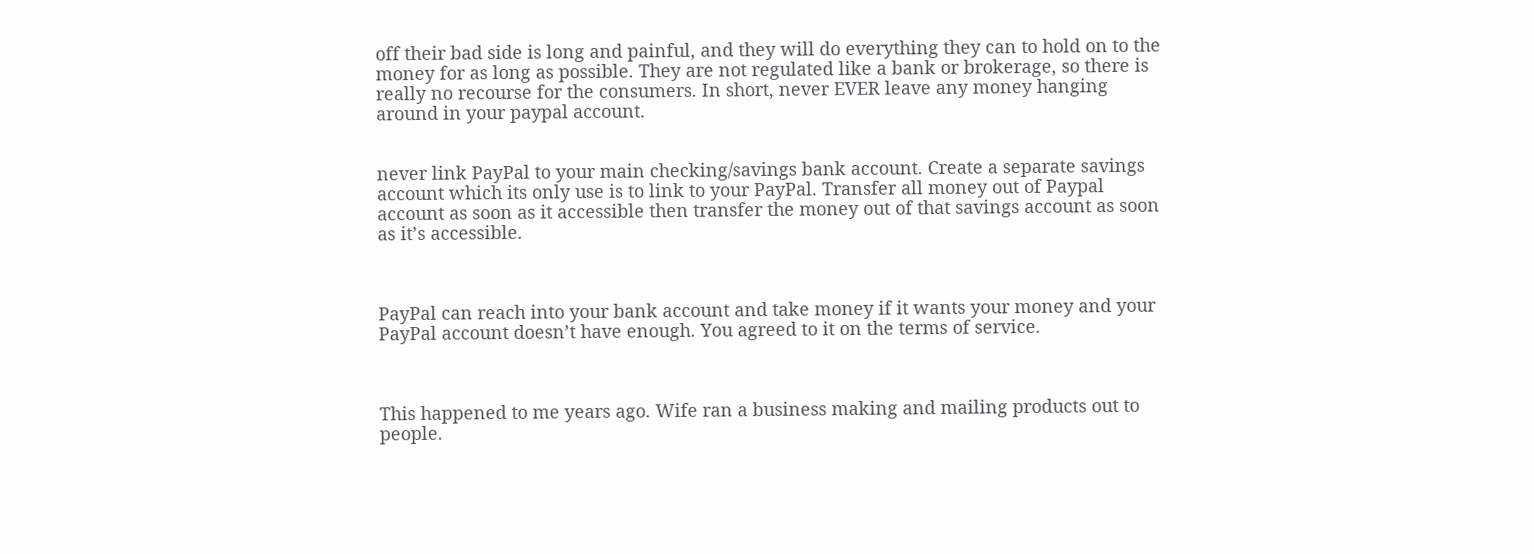off their bad side is long and painful, and they will do everything they can to hold on to the money for as long as possible. They are not regulated like a bank or brokerage, so there is really no recourse for the consumers. In short, never EVER leave any money hanging around in your paypal account.


never link PayPal to your main checking/savings bank account. Create a separate savings account which its only use is to link to your PayPal. Transfer all money out of Paypal account as soon as it accessible then transfer the money out of that savings account as soon as it’s accessible.



PayPal can reach into your bank account and take money if it wants your money and your PayPal account doesn’t have enough. You agreed to it on the terms of service.



This happened to me years ago. Wife ran a business making and mailing products out to people.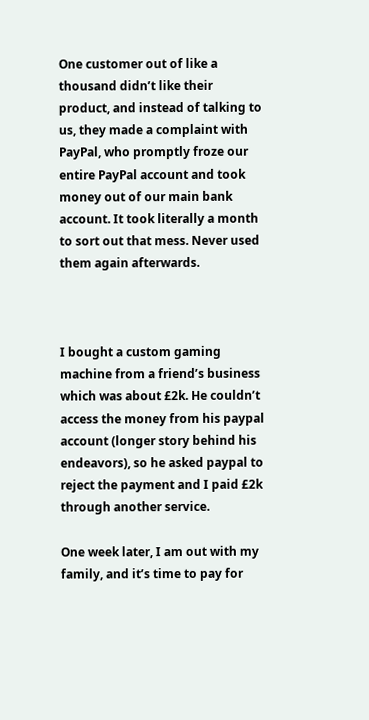One customer out of like a thousand didn’t like their product, and instead of talking to us, they made a complaint with PayPal, who promptly froze our entire PayPal account and took money out of our main bank account. It took literally a month to sort out that mess. Never used them again afterwards.



I bought a custom gaming machine from a friend’s business which was about £2k. He couldn’t access the money from his paypal account (longer story behind his endeavors), so he asked paypal to reject the payment and I paid £2k through another service.

One week later, I am out with my family, and it’s time to pay for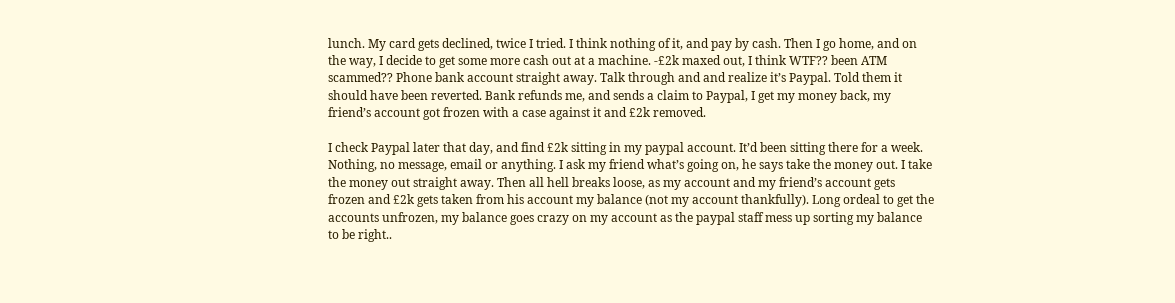lunch. My card gets declined, twice I tried. I think nothing of it, and pay by cash. Then I go home, and on the way, I decide to get some more cash out at a machine. -£2k maxed out, I think WTF?? been ATM scammed?? Phone bank account straight away. Talk through and and realize it’s Paypal. Told them it should have been reverted. Bank refunds me, and sends a claim to Paypal, I get my money back, my friend’s account got frozen with a case against it and £2k removed.

I check Paypal later that day, and find £2k sitting in my paypal account. It’d been sitting there for a week. Nothing, no message, email or anything. I ask my friend what’s going on, he says take the money out. I take the money out straight away. Then all hell breaks loose, as my account and my friend’s account gets frozen and £2k gets taken from his account my balance (not my account thankfully). Long ordeal to get the accounts unfrozen, my balance goes crazy on my account as the paypal staff mess up sorting my balance to be right..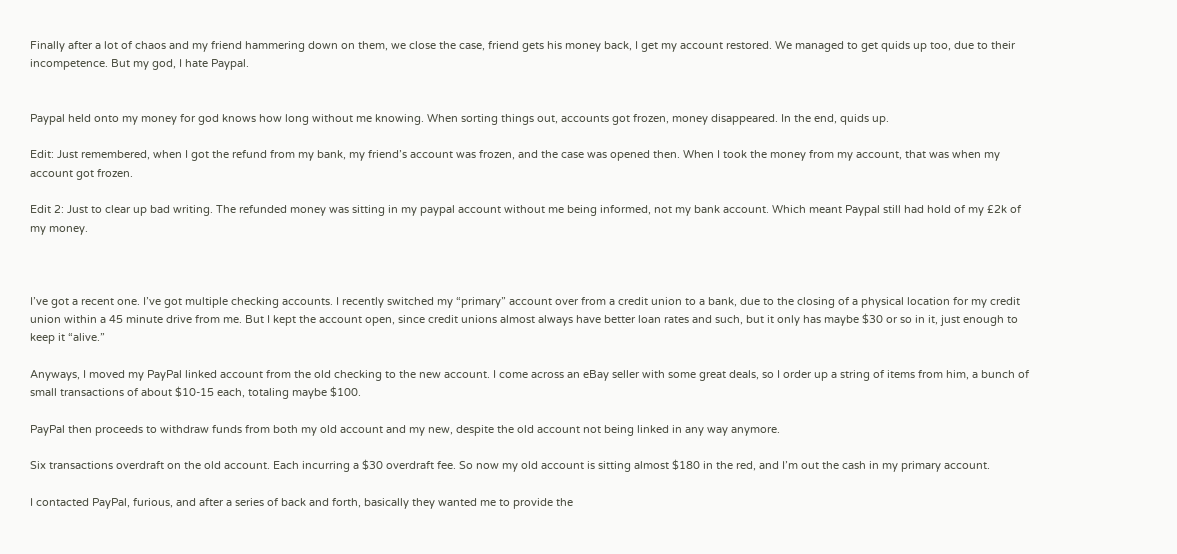Finally after a lot of chaos and my friend hammering down on them, we close the case, friend gets his money back, I get my account restored. We managed to get quids up too, due to their incompetence. But my god, I hate Paypal.


Paypal held onto my money for god knows how long without me knowing. When sorting things out, accounts got frozen, money disappeared. In the end, quids up.

Edit: Just remembered, when I got the refund from my bank, my friend’s account was frozen, and the case was opened then. When I took the money from my account, that was when my account got frozen.

Edit 2: Just to clear up bad writing. The refunded money was sitting in my paypal account without me being informed, not my bank account. Which meant Paypal still had hold of my £2k of my money.



I’ve got a recent one. I’ve got multiple checking accounts. I recently switched my “primary” account over from a credit union to a bank, due to the closing of a physical location for my credit union within a 45 minute drive from me. But I kept the account open, since credit unions almost always have better loan rates and such, but it only has maybe $30 or so in it, just enough to keep it “alive.”

Anyways, I moved my PayPal linked account from the old checking to the new account. I come across an eBay seller with some great deals, so I order up a string of items from him, a bunch of small transactions of about $10-15 each, totaling maybe $100.

PayPal then proceeds to withdraw funds from both my old account and my new, despite the old account not being linked in any way anymore.

Six transactions overdraft on the old account. Each incurring a $30 overdraft fee. So now my old account is sitting almost $180 in the red, and I’m out the cash in my primary account.

I contacted PayPal, furious, and after a series of back and forth, basically they wanted me to provide the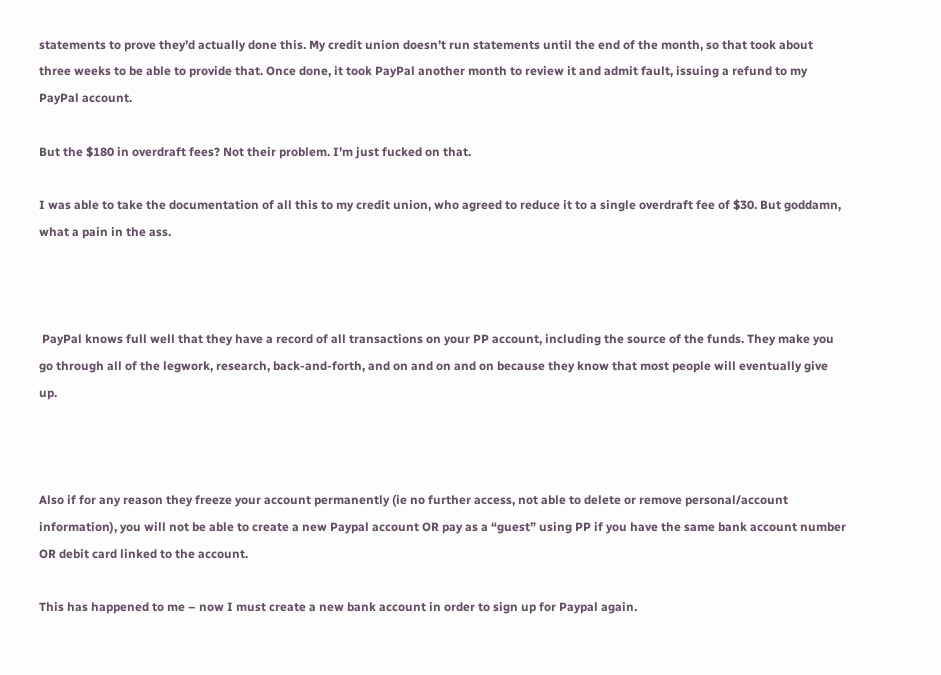statements to prove they’d actually done this. My credit union doesn’t run statements until the end of the month, so that took about three weeks to be able to provide that. Once done, it took PayPal another month to review it and admit fault, issuing a refund to my PayPal account.

But the $180 in overdraft fees? Not their problem. I’m just fucked on that.

I was able to take the documentation of all this to my credit union, who agreed to reduce it to a single overdraft fee of $30. But goddamn, what a pain in the ass.



 PayPal knows full well that they have a record of all transactions on your PP account, including the source of the funds. They make you go through all of the legwork, research, back-and-forth, and on and on and on because they know that most people will eventually give up.



Also if for any reason they freeze your account permanently (ie no further access, not able to delete or remove personal/account information), you will not be able to create a new Paypal account OR pay as a “guest” using PP if you have the same bank account number OR debit card linked to the account.

This has happened to me – now I must create a new bank account in order to sign up for Paypal again.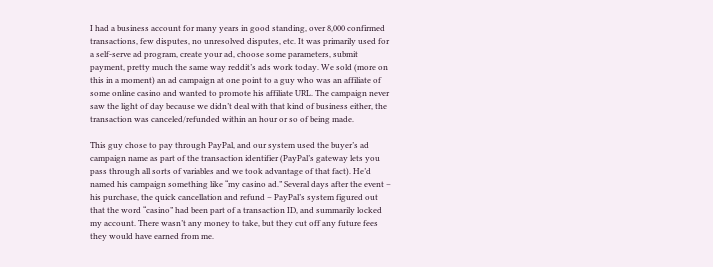I had a business account for many years in good standing, over 8,000 confirmed transactions, few disputes, no unresolved disputes, etc. It was primarily used for a self-serve ad program, create your ad, choose some parameters, submit payment, pretty much the same way reddit’s ads work today. We sold (more on this in a moment) an ad campaign at one point to a guy who was an affiliate of some online casino and wanted to promote his affiliate URL. The campaign never saw the light of day because we didn’t deal with that kind of business either, the transaction was canceled/refunded within an hour or so of being made.

This guy chose to pay through PayPal, and our system used the buyer’s ad campaign name as part of the transaction identifier (PayPal’s gateway lets you pass through all sorts of variables and we took advantage of that fact). He’d named his campaign something like “my casino ad.” Several days after the event – his purchase, the quick cancellation and refund – PayPal’s system figured out that the word “casino” had been part of a transaction ID, and summarily locked my account. There wasn’t any money to take, but they cut off any future fees they would have earned from me.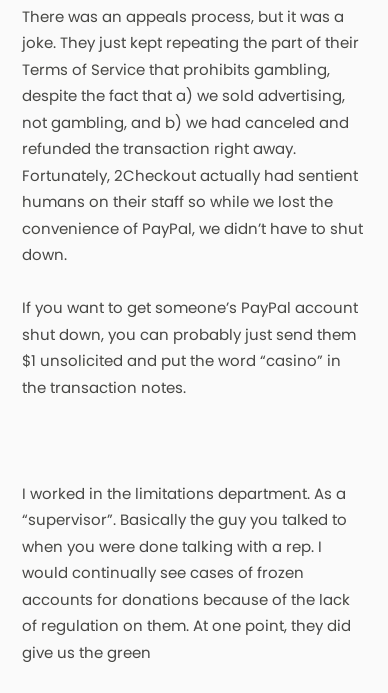There was an appeals process, but it was a joke. They just kept repeating the part of their Terms of Service that prohibits gambling, despite the fact that a) we sold advertising, not gambling, and b) we had canceled and refunded the transaction right away. Fortunately, 2Checkout actually had sentient humans on their staff so while we lost the convenience of PayPal, we didn’t have to shut down.

If you want to get someone’s PayPal account shut down, you can probably just send them $1 unsolicited and put the word “casino” in the transaction notes.



I worked in the limitations department. As a “supervisor”. Basically the guy you talked to when you were done talking with a rep. I would continually see cases of frozen accounts for donations because of the lack of regulation on them. At one point, they did give us the green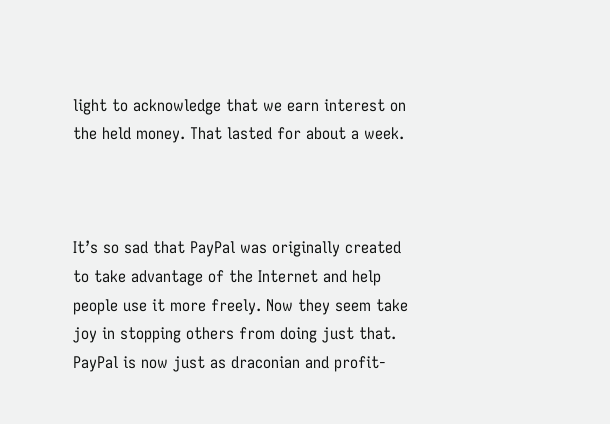light to acknowledge that we earn interest on the held money. That lasted for about a week.



It’s so sad that PayPal was originally created to take advantage of the Internet and help people use it more freely. Now they seem take joy in stopping others from doing just that. PayPal is now just as draconian and profit-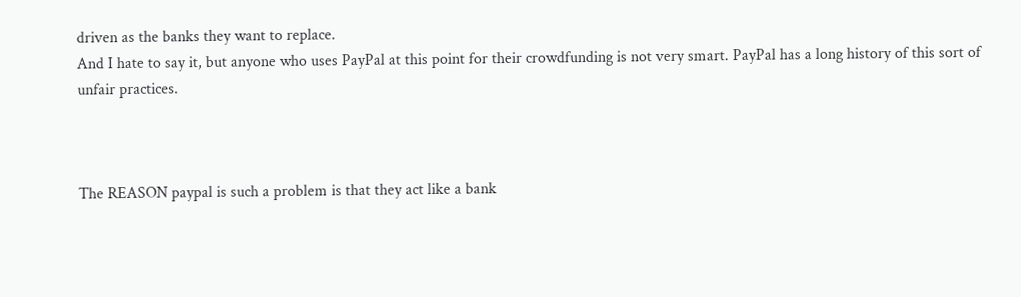driven as the banks they want to replace.
And I hate to say it, but anyone who uses PayPal at this point for their crowdfunding is not very smart. PayPal has a long history of this sort of unfair practices.



The REASON paypal is such a problem is that they act like a bank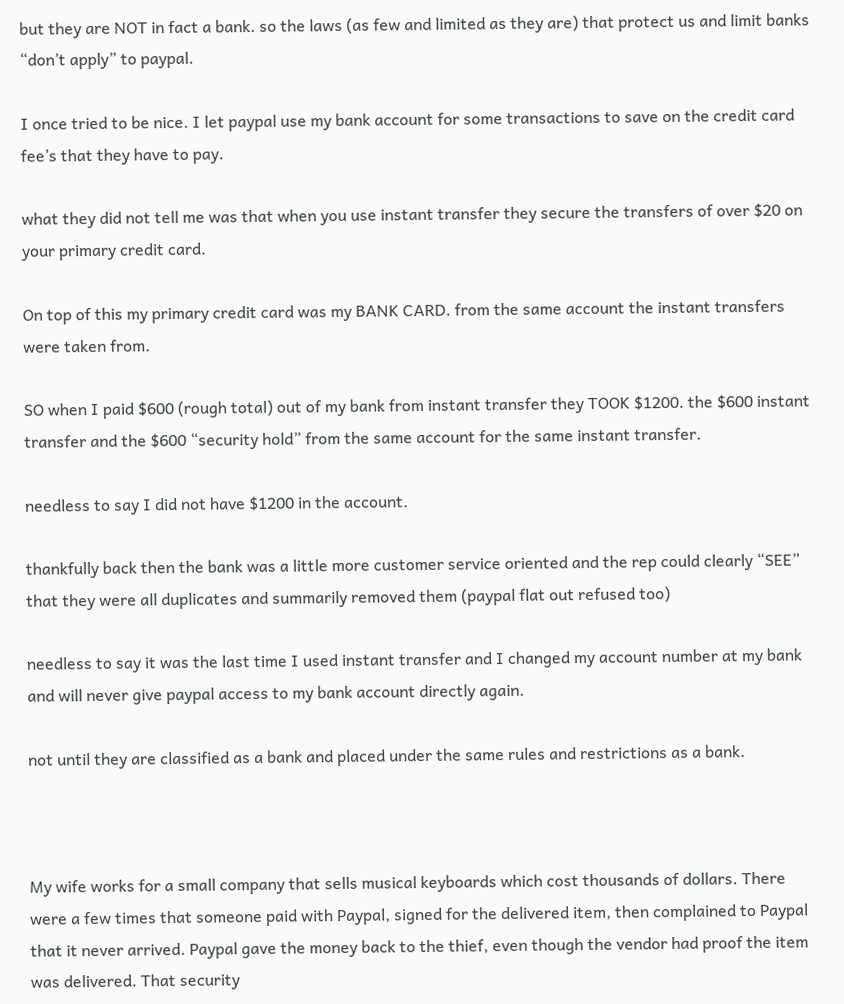but they are NOT in fact a bank. so the laws (as few and limited as they are) that protect us and limit banks “don’t apply” to paypal.

I once tried to be nice. I let paypal use my bank account for some transactions to save on the credit card fee’s that they have to pay.

what they did not tell me was that when you use instant transfer they secure the transfers of over $20 on your primary credit card.

On top of this my primary credit card was my BANK CARD. from the same account the instant transfers were taken from.

SO when I paid $600 (rough total) out of my bank from instant transfer they TOOK $1200. the $600 instant transfer and the $600 “security hold” from the same account for the same instant transfer.

needless to say I did not have $1200 in the account.

thankfully back then the bank was a little more customer service oriented and the rep could clearly “SEE” that they were all duplicates and summarily removed them (paypal flat out refused too)

needless to say it was the last time I used instant transfer and I changed my account number at my bank and will never give paypal access to my bank account directly again.

not until they are classified as a bank and placed under the same rules and restrictions as a bank.



My wife works for a small company that sells musical keyboards which cost thousands of dollars. There were a few times that someone paid with Paypal, signed for the delivered item, then complained to Paypal that it never arrived. Paypal gave the money back to the thief, even though the vendor had proof the item was delivered. That security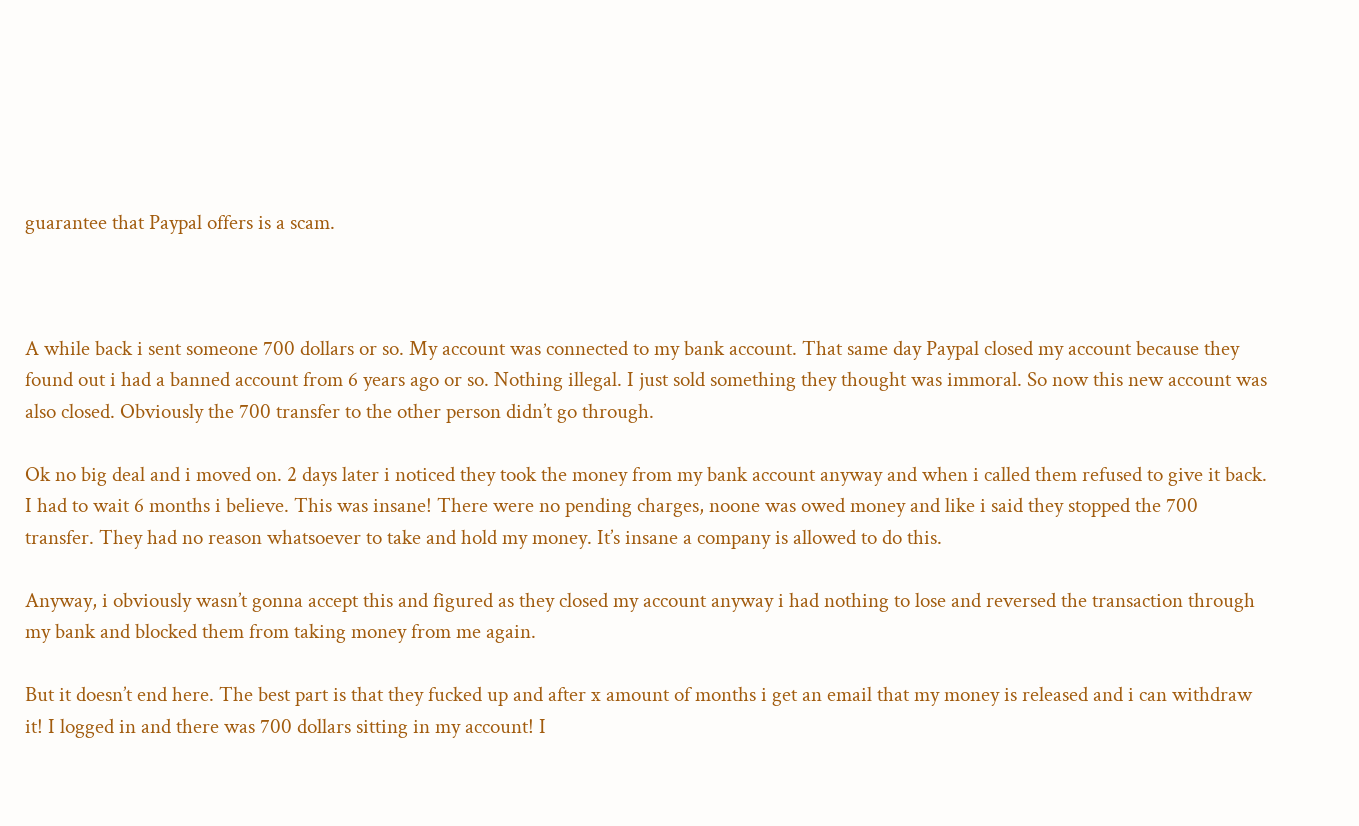guarantee that Paypal offers is a scam.



A while back i sent someone 700 dollars or so. My account was connected to my bank account. That same day Paypal closed my account because they found out i had a banned account from 6 years ago or so. Nothing illegal. I just sold something they thought was immoral. So now this new account was also closed. Obviously the 700 transfer to the other person didn’t go through.

Ok no big deal and i moved on. 2 days later i noticed they took the money from my bank account anyway and when i called them refused to give it back. I had to wait 6 months i believe. This was insane! There were no pending charges, noone was owed money and like i said they stopped the 700 transfer. They had no reason whatsoever to take and hold my money. It’s insane a company is allowed to do this.

Anyway, i obviously wasn’t gonna accept this and figured as they closed my account anyway i had nothing to lose and reversed the transaction through my bank and blocked them from taking money from me again.

But it doesn’t end here. The best part is that they fucked up and after x amount of months i get an email that my money is released and i can withdraw it! I logged in and there was 700 dollars sitting in my account! I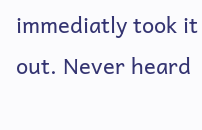immediatly took it out. Never heard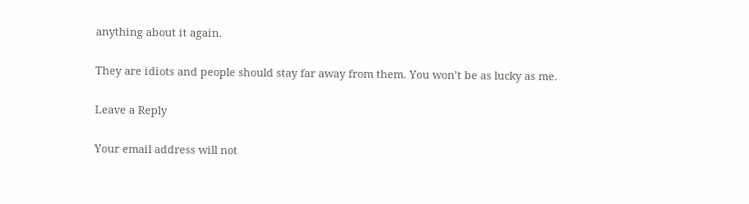anything about it again.

They are idiots and people should stay far away from them. You won’t be as lucky as me.

Leave a Reply

Your email address will not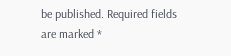be published. Required fields are marked *